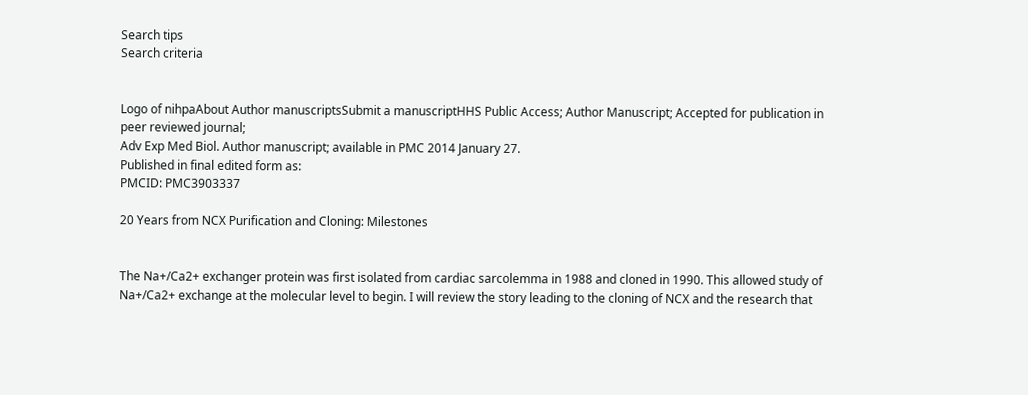Search tips
Search criteria


Logo of nihpaAbout Author manuscriptsSubmit a manuscriptHHS Public Access; Author Manuscript; Accepted for publication in peer reviewed journal;
Adv Exp Med Biol. Author manuscript; available in PMC 2014 January 27.
Published in final edited form as:
PMCID: PMC3903337

20 Years from NCX Purification and Cloning: Milestones


The Na+/Ca2+ exchanger protein was first isolated from cardiac sarcolemma in 1988 and cloned in 1990. This allowed study of Na+/Ca2+ exchange at the molecular level to begin. I will review the story leading to the cloning of NCX and the research that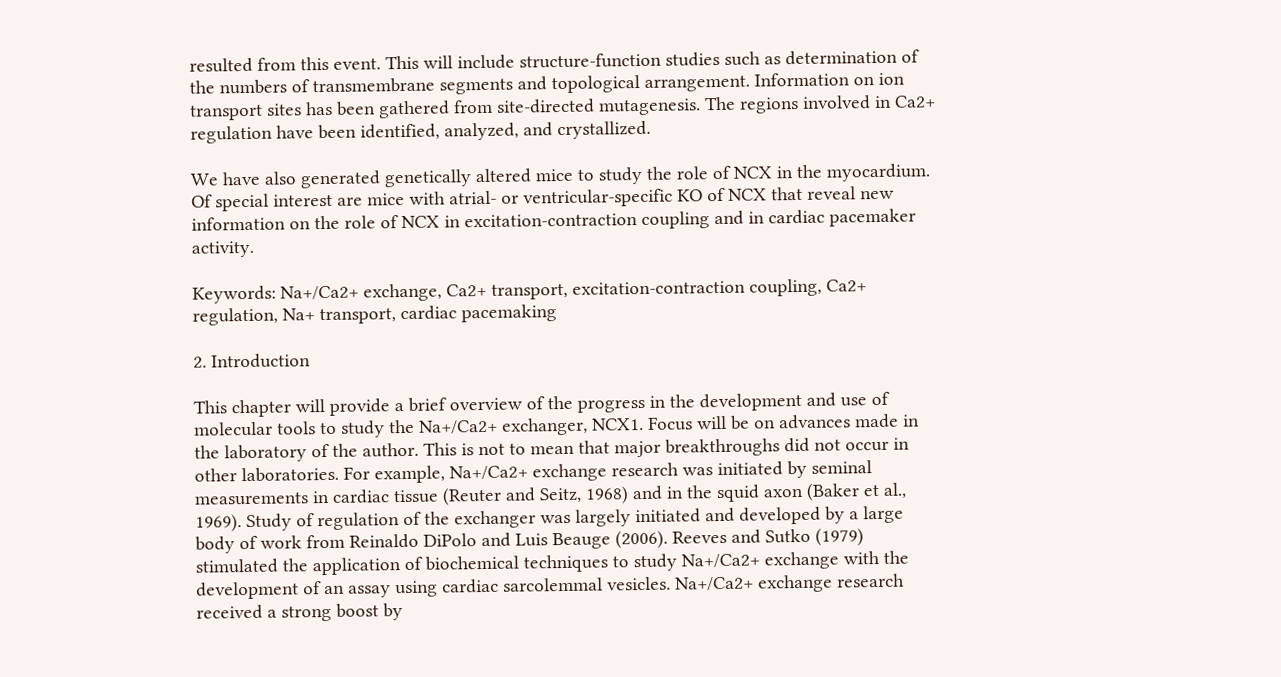resulted from this event. This will include structure-function studies such as determination of the numbers of transmembrane segments and topological arrangement. Information on ion transport sites has been gathered from site-directed mutagenesis. The regions involved in Ca2+ regulation have been identified, analyzed, and crystallized.

We have also generated genetically altered mice to study the role of NCX in the myocardium. Of special interest are mice with atrial- or ventricular-specific KO of NCX that reveal new information on the role of NCX in excitation-contraction coupling and in cardiac pacemaker activity.

Keywords: Na+/Ca2+ exchange, Ca2+ transport, excitation-contraction coupling, Ca2+ regulation, Na+ transport, cardiac pacemaking

2. Introduction

This chapter will provide a brief overview of the progress in the development and use of molecular tools to study the Na+/Ca2+ exchanger, NCX1. Focus will be on advances made in the laboratory of the author. This is not to mean that major breakthroughs did not occur in other laboratories. For example, Na+/Ca2+ exchange research was initiated by seminal measurements in cardiac tissue (Reuter and Seitz, 1968) and in the squid axon (Baker et al., 1969). Study of regulation of the exchanger was largely initiated and developed by a large body of work from Reinaldo DiPolo and Luis Beauge (2006). Reeves and Sutko (1979) stimulated the application of biochemical techniques to study Na+/Ca2+ exchange with the development of an assay using cardiac sarcolemmal vesicles. Na+/Ca2+ exchange research received a strong boost by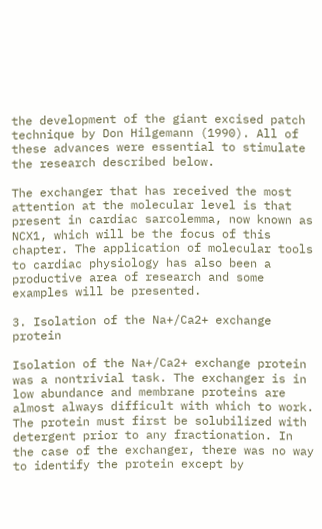the development of the giant excised patch technique by Don Hilgemann (1990). All of these advances were essential to stimulate the research described below.

The exchanger that has received the most attention at the molecular level is that present in cardiac sarcolemma, now known as NCX1, which will be the focus of this chapter. The application of molecular tools to cardiac physiology has also been a productive area of research and some examples will be presented.

3. Isolation of the Na+/Ca2+ exchange protein

Isolation of the Na+/Ca2+ exchange protein was a nontrivial task. The exchanger is in low abundance and membrane proteins are almost always difficult with which to work. The protein must first be solubilized with detergent prior to any fractionation. In the case of the exchanger, there was no way to identify the protein except by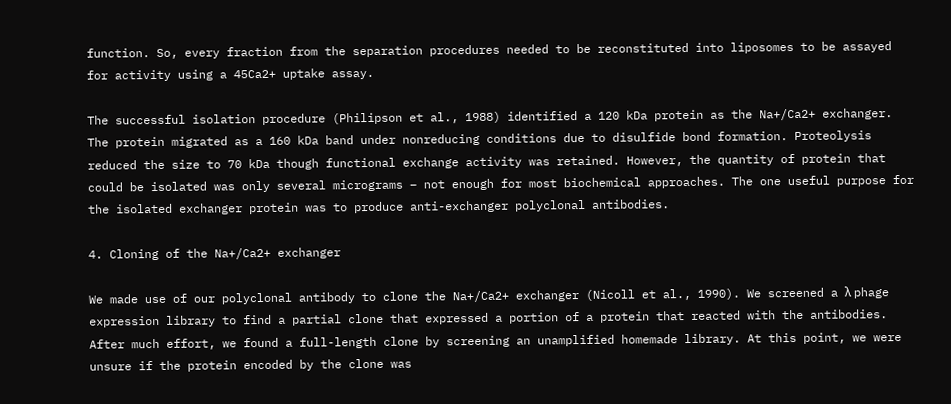function. So, every fraction from the separation procedures needed to be reconstituted into liposomes to be assayed for activity using a 45Ca2+ uptake assay.

The successful isolation procedure (Philipson et al., 1988) identified a 120 kDa protein as the Na+/Ca2+ exchanger. The protein migrated as a 160 kDa band under nonreducing conditions due to disulfide bond formation. Proteolysis reduced the size to 70 kDa though functional exchange activity was retained. However, the quantity of protein that could be isolated was only several micrograms – not enough for most biochemical approaches. The one useful purpose for the isolated exchanger protein was to produce anti-exchanger polyclonal antibodies.

4. Cloning of the Na+/Ca2+ exchanger

We made use of our polyclonal antibody to clone the Na+/Ca2+ exchanger (Nicoll et al., 1990). We screened a λ phage expression library to find a partial clone that expressed a portion of a protein that reacted with the antibodies. After much effort, we found a full-length clone by screening an unamplified homemade library. At this point, we were unsure if the protein encoded by the clone was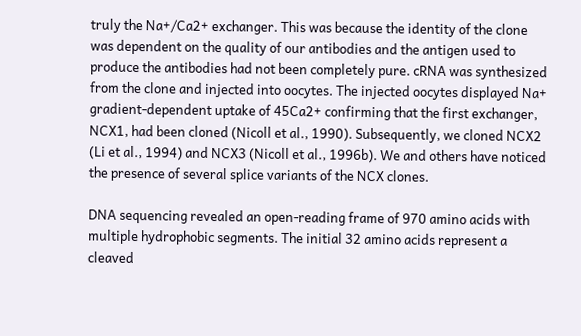truly the Na+/Ca2+ exchanger. This was because the identity of the clone was dependent on the quality of our antibodies and the antigen used to produce the antibodies had not been completely pure. cRNA was synthesized from the clone and injected into oocytes. The injected oocytes displayed Na+ gradient-dependent uptake of 45Ca2+ confirming that the first exchanger, NCX1, had been cloned (Nicoll et al., 1990). Subsequently, we cloned NCX2 (Li et al., 1994) and NCX3 (Nicoll et al., 1996b). We and others have noticed the presence of several splice variants of the NCX clones.

DNA sequencing revealed an open-reading frame of 970 amino acids with multiple hydrophobic segments. The initial 32 amino acids represent a cleaved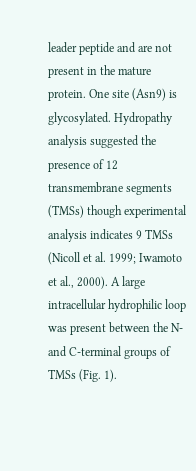leader peptide and are not present in the mature protein. One site (Asn9) is glycosylated. Hydropathy analysis suggested the presence of 12 transmembrane segments (TMSs) though experimental analysis indicates 9 TMSs (Nicoll et al. 1999; Iwamoto et al., 2000). A large intracellular hydrophilic loop was present between the N- and C-terminal groups of TMSs (Fig. 1).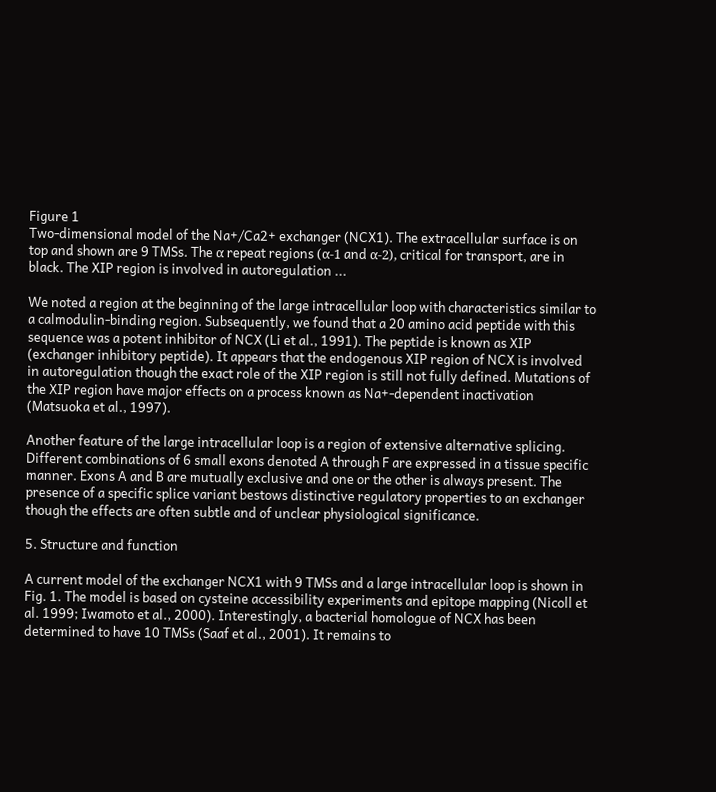Figure 1
Two-dimensional model of the Na+/Ca2+ exchanger (NCX1). The extracellular surface is on top and shown are 9 TMSs. The α repeat regions (α-1 and α-2), critical for transport, are in black. The XIP region is involved in autoregulation ...

We noted a region at the beginning of the large intracellular loop with characteristics similar to a calmodulin-binding region. Subsequently, we found that a 20 amino acid peptide with this sequence was a potent inhibitor of NCX (Li et al., 1991). The peptide is known as XIP (exchanger inhibitory peptide). It appears that the endogenous XIP region of NCX is involved in autoregulation though the exact role of the XIP region is still not fully defined. Mutations of the XIP region have major effects on a process known as Na+-dependent inactivation (Matsuoka et al., 1997).

Another feature of the large intracellular loop is a region of extensive alternative splicing. Different combinations of 6 small exons denoted A through F are expressed in a tissue specific manner. Exons A and B are mutually exclusive and one or the other is always present. The presence of a specific splice variant bestows distinctive regulatory properties to an exchanger though the effects are often subtle and of unclear physiological significance.

5. Structure and function

A current model of the exchanger NCX1 with 9 TMSs and a large intracellular loop is shown in Fig. 1. The model is based on cysteine accessibility experiments and epitope mapping (Nicoll et al. 1999; Iwamoto et al., 2000). Interestingly, a bacterial homologue of NCX has been determined to have 10 TMSs (Saaf et al., 2001). It remains to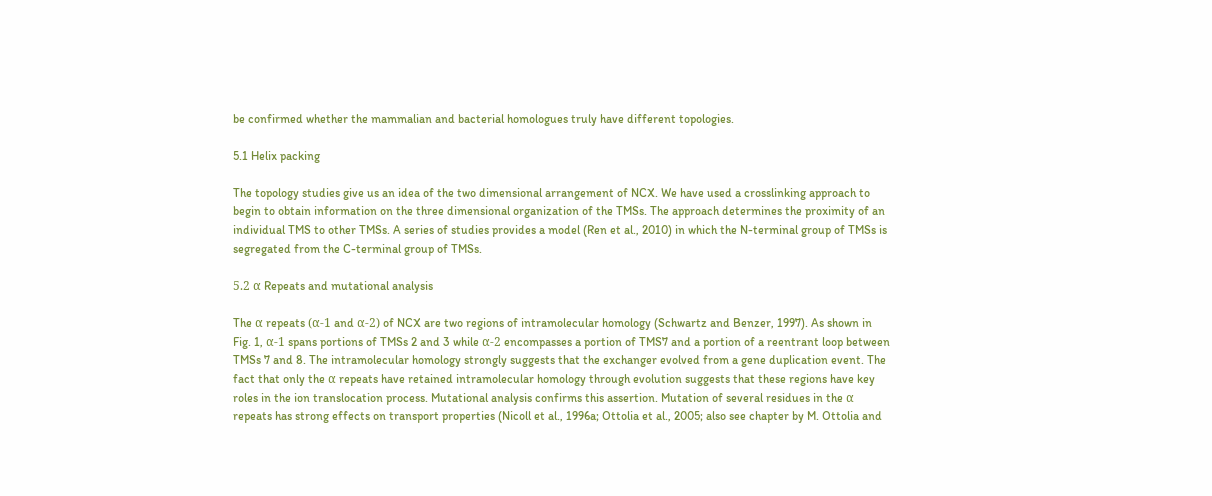be confirmed whether the mammalian and bacterial homologues truly have different topologies.

5.1 Helix packing

The topology studies give us an idea of the two dimensional arrangement of NCX. We have used a crosslinking approach to begin to obtain information on the three dimensional organization of the TMSs. The approach determines the proximity of an individual TMS to other TMSs. A series of studies provides a model (Ren et al., 2010) in which the N-terminal group of TMSs is segregated from the C-terminal group of TMSs.

5.2 α Repeats and mutational analysis

The α repeats (α-1 and α-2) of NCX are two regions of intramolecular homology (Schwartz and Benzer, 1997). As shown in Fig. 1, α-1 spans portions of TMSs 2 and 3 while α-2 encompasses a portion of TMS7 and a portion of a reentrant loop between TMSs 7 and 8. The intramolecular homology strongly suggests that the exchanger evolved from a gene duplication event. The fact that only the α repeats have retained intramolecular homology through evolution suggests that these regions have key roles in the ion translocation process. Mutational analysis confirms this assertion. Mutation of several residues in the α repeats has strong effects on transport properties (Nicoll et al., 1996a; Ottolia et al., 2005; also see chapter by M. Ottolia and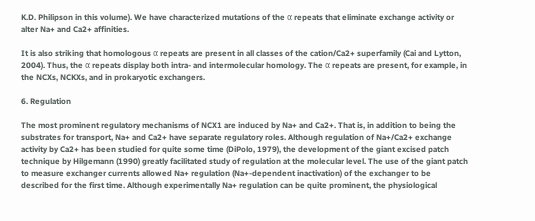K.D. Philipson in this volume). We have characterized mutations of the α repeats that eliminate exchange activity or alter Na+ and Ca2+ affinities.

It is also striking that homologous α repeats are present in all classes of the cation/Ca2+ superfamily (Cai and Lytton, 2004). Thus, the α repeats display both intra- and intermolecular homology. The α repeats are present, for example, in the NCXs, NCKXs, and in prokaryotic exchangers.

6. Regulation

The most prominent regulatory mechanisms of NCX1 are induced by Na+ and Ca2+. That is, in addition to being the substrates for transport, Na+ and Ca2+ have separate regulatory roles. Although regulation of Na+/Ca2+ exchange activity by Ca2+ has been studied for quite some time (DiPolo, 1979), the development of the giant excised patch technique by Hilgemann (1990) greatly facilitated study of regulation at the molecular level. The use of the giant patch to measure exchanger currents allowed Na+ regulation (Na+-dependent inactivation) of the exchanger to be described for the first time. Although experimentally Na+ regulation can be quite prominent, the physiological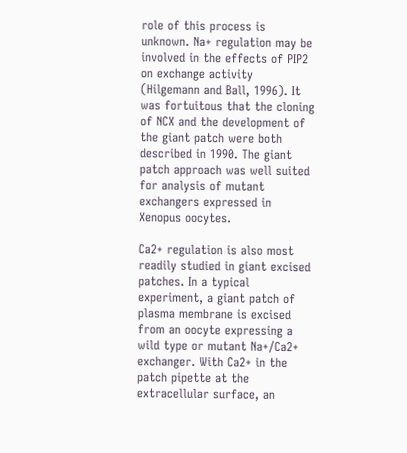role of this process is unknown. Na+ regulation may be involved in the effects of PIP2 on exchange activity (Hilgemann and Ball, 1996). It was fortuitous that the cloning of NCX and the development of the giant patch were both described in 1990. The giant patch approach was well suited for analysis of mutant exchangers expressed in Xenopus oocytes.

Ca2+ regulation is also most readily studied in giant excised patches. In a typical experiment, a giant patch of plasma membrane is excised from an oocyte expressing a wild type or mutant Na+/Ca2+ exchanger. With Ca2+ in the patch pipette at the extracellular surface, an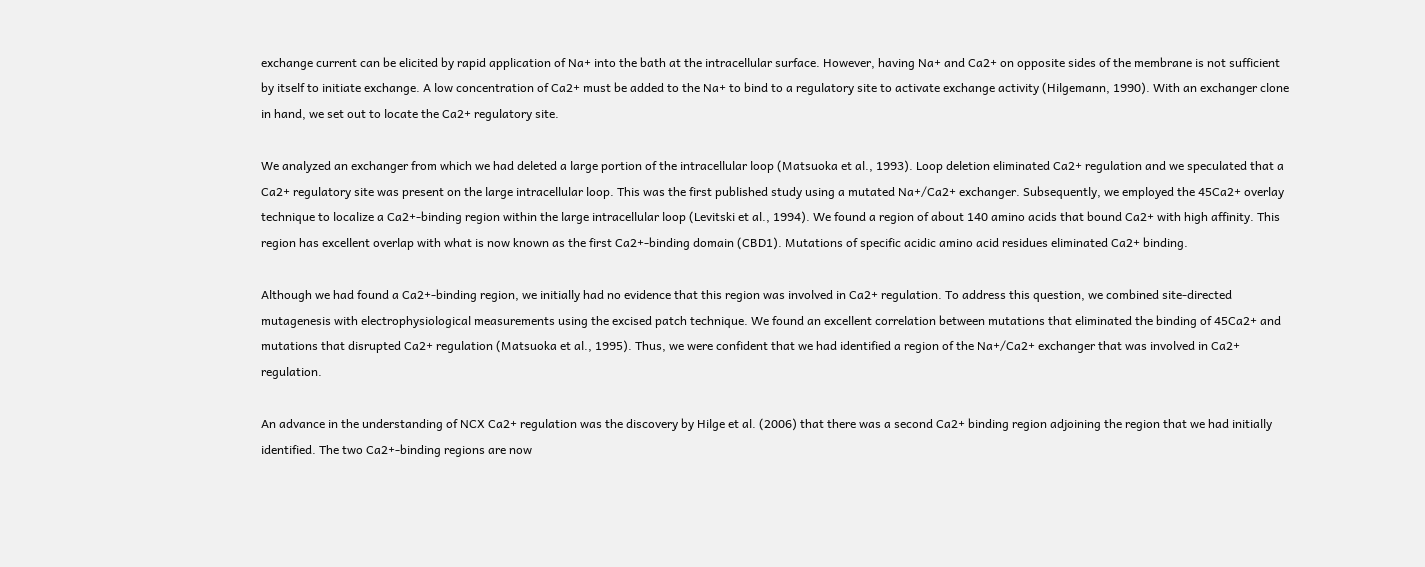exchange current can be elicited by rapid application of Na+ into the bath at the intracellular surface. However, having Na+ and Ca2+ on opposite sides of the membrane is not sufficient by itself to initiate exchange. A low concentration of Ca2+ must be added to the Na+ to bind to a regulatory site to activate exchange activity (Hilgemann, 1990). With an exchanger clone in hand, we set out to locate the Ca2+ regulatory site.

We analyzed an exchanger from which we had deleted a large portion of the intracellular loop (Matsuoka et al., 1993). Loop deletion eliminated Ca2+ regulation and we speculated that a Ca2+ regulatory site was present on the large intracellular loop. This was the first published study using a mutated Na+/Ca2+ exchanger. Subsequently, we employed the 45Ca2+ overlay technique to localize a Ca2+-binding region within the large intracellular loop (Levitski et al., 1994). We found a region of about 140 amino acids that bound Ca2+ with high affinity. This region has excellent overlap with what is now known as the first Ca2+-binding domain (CBD1). Mutations of specific acidic amino acid residues eliminated Ca2+ binding.

Although we had found a Ca2+-binding region, we initially had no evidence that this region was involved in Ca2+ regulation. To address this question, we combined site-directed mutagenesis with electrophysiological measurements using the excised patch technique. We found an excellent correlation between mutations that eliminated the binding of 45Ca2+ and mutations that disrupted Ca2+ regulation (Matsuoka et al., 1995). Thus, we were confident that we had identified a region of the Na+/Ca2+ exchanger that was involved in Ca2+ regulation.

An advance in the understanding of NCX Ca2+ regulation was the discovery by Hilge et al. (2006) that there was a second Ca2+ binding region adjoining the region that we had initially identified. The two Ca2+-binding regions are now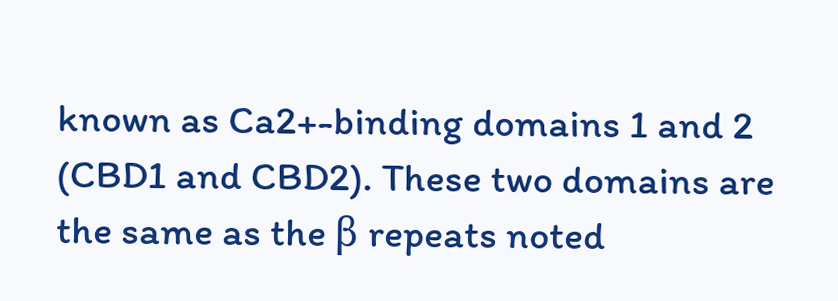known as Ca2+-binding domains 1 and 2 (CBD1 and CBD2). These two domains are the same as the β repeats noted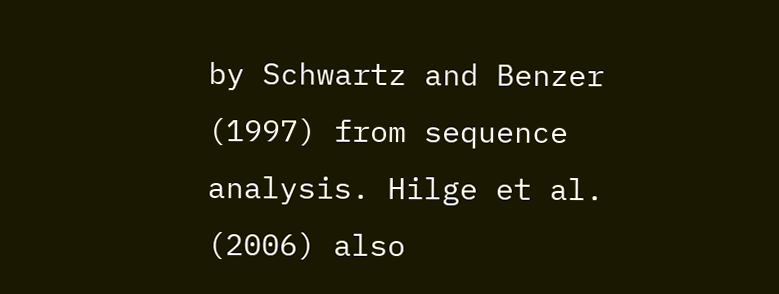by Schwartz and Benzer (1997) from sequence analysis. Hilge et al. (2006) also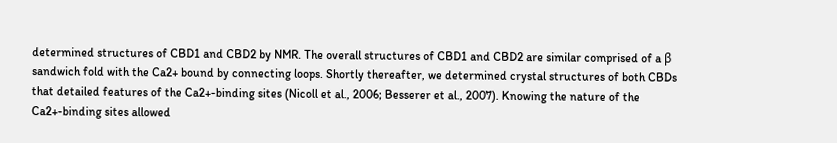determined structures of CBD1 and CBD2 by NMR. The overall structures of CBD1 and CBD2 are similar comprised of a β sandwich fold with the Ca2+ bound by connecting loops. Shortly thereafter, we determined crystal structures of both CBDs that detailed features of the Ca2+-binding sites (Nicoll et al., 2006; Besserer et al., 2007). Knowing the nature of the Ca2+-binding sites allowed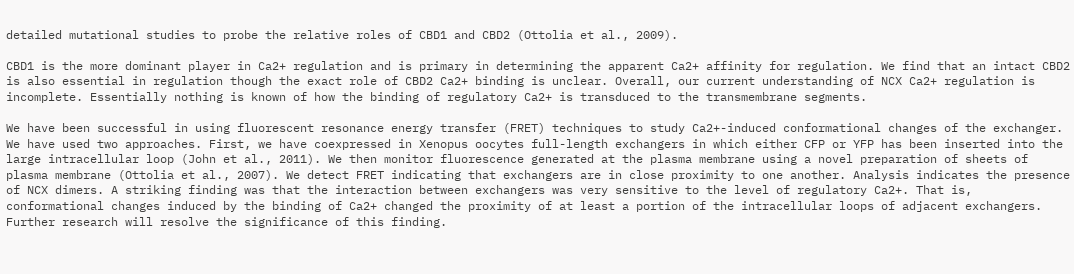detailed mutational studies to probe the relative roles of CBD1 and CBD2 (Ottolia et al., 2009).

CBD1 is the more dominant player in Ca2+ regulation and is primary in determining the apparent Ca2+ affinity for regulation. We find that an intact CBD2 is also essential in regulation though the exact role of CBD2 Ca2+ binding is unclear. Overall, our current understanding of NCX Ca2+ regulation is incomplete. Essentially nothing is known of how the binding of regulatory Ca2+ is transduced to the transmembrane segments.

We have been successful in using fluorescent resonance energy transfer (FRET) techniques to study Ca2+-induced conformational changes of the exchanger. We have used two approaches. First, we have coexpressed in Xenopus oocytes full-length exchangers in which either CFP or YFP has been inserted into the large intracellular loop (John et al., 2011). We then monitor fluorescence generated at the plasma membrane using a novel preparation of sheets of plasma membrane (Ottolia et al., 2007). We detect FRET indicating that exchangers are in close proximity to one another. Analysis indicates the presence of NCX dimers. A striking finding was that the interaction between exchangers was very sensitive to the level of regulatory Ca2+. That is, conformational changes induced by the binding of Ca2+ changed the proximity of at least a portion of the intracellular loops of adjacent exchangers. Further research will resolve the significance of this finding.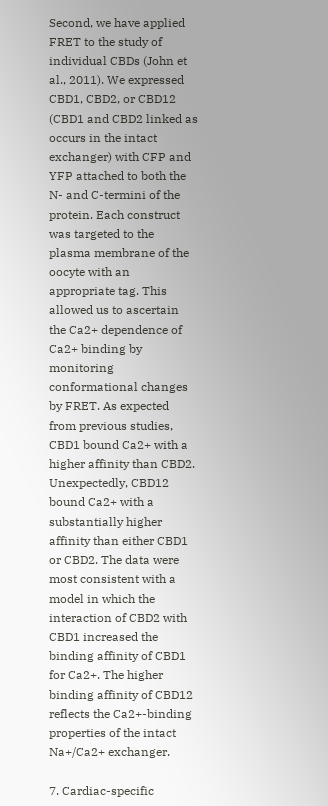Second, we have applied FRET to the study of individual CBDs (John et al., 2011). We expressed CBD1, CBD2, or CBD12 (CBD1 and CBD2 linked as occurs in the intact exchanger) with CFP and YFP attached to both the N- and C-termini of the protein. Each construct was targeted to the plasma membrane of the oocyte with an appropriate tag. This allowed us to ascertain the Ca2+ dependence of Ca2+ binding by monitoring conformational changes by FRET. As expected from previous studies, CBD1 bound Ca2+ with a higher affinity than CBD2. Unexpectedly, CBD12 bound Ca2+ with a substantially higher affinity than either CBD1 or CBD2. The data were most consistent with a model in which the interaction of CBD2 with CBD1 increased the binding affinity of CBD1 for Ca2+. The higher binding affinity of CBD12 reflects the Ca2+-binding properties of the intact Na+/Ca2+ exchanger.

7. Cardiac-specific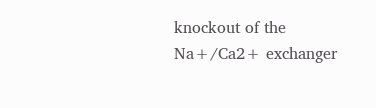knockout of the Na+/Ca2+ exchanger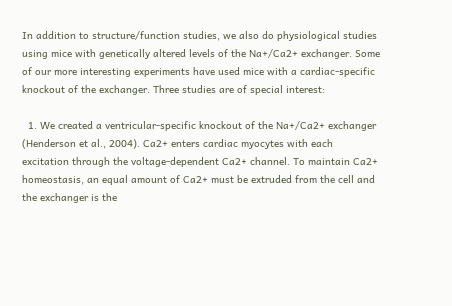In addition to structure/function studies, we also do physiological studies using mice with genetically altered levels of the Na+/Ca2+ exchanger. Some of our more interesting experiments have used mice with a cardiac-specific knockout of the exchanger. Three studies are of special interest:

  1. We created a ventricular-specific knockout of the Na+/Ca2+ exchanger (Henderson et al., 2004). Ca2+ enters cardiac myocytes with each excitation through the voltage-dependent Ca2+ channel. To maintain Ca2+ homeostasis, an equal amount of Ca2+ must be extruded from the cell and the exchanger is the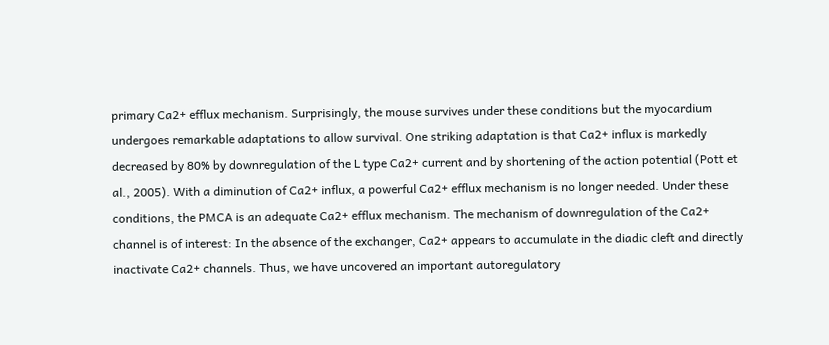primary Ca2+ efflux mechanism. Surprisingly, the mouse survives under these conditions but the myocardium undergoes remarkable adaptations to allow survival. One striking adaptation is that Ca2+ influx is markedly decreased by 80% by downregulation of the L type Ca2+ current and by shortening of the action potential (Pott et al., 2005). With a diminution of Ca2+ influx, a powerful Ca2+ efflux mechanism is no longer needed. Under these conditions, the PMCA is an adequate Ca2+ efflux mechanism. The mechanism of downregulation of the Ca2+ channel is of interest: In the absence of the exchanger, Ca2+ appears to accumulate in the diadic cleft and directly inactivate Ca2+ channels. Thus, we have uncovered an important autoregulatory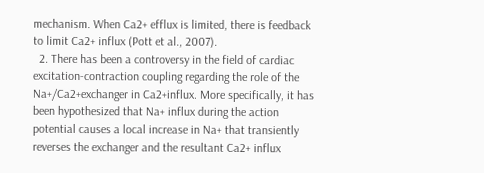mechanism. When Ca2+ efflux is limited, there is feedback to limit Ca2+ influx (Pott et al., 2007).
  2. There has been a controversy in the field of cardiac excitation-contraction coupling regarding the role of the Na+/Ca2+exchanger in Ca2+influx. More specifically, it has been hypothesized that Na+ influx during the action potential causes a local increase in Na+ that transiently reverses the exchanger and the resultant Ca2+ influx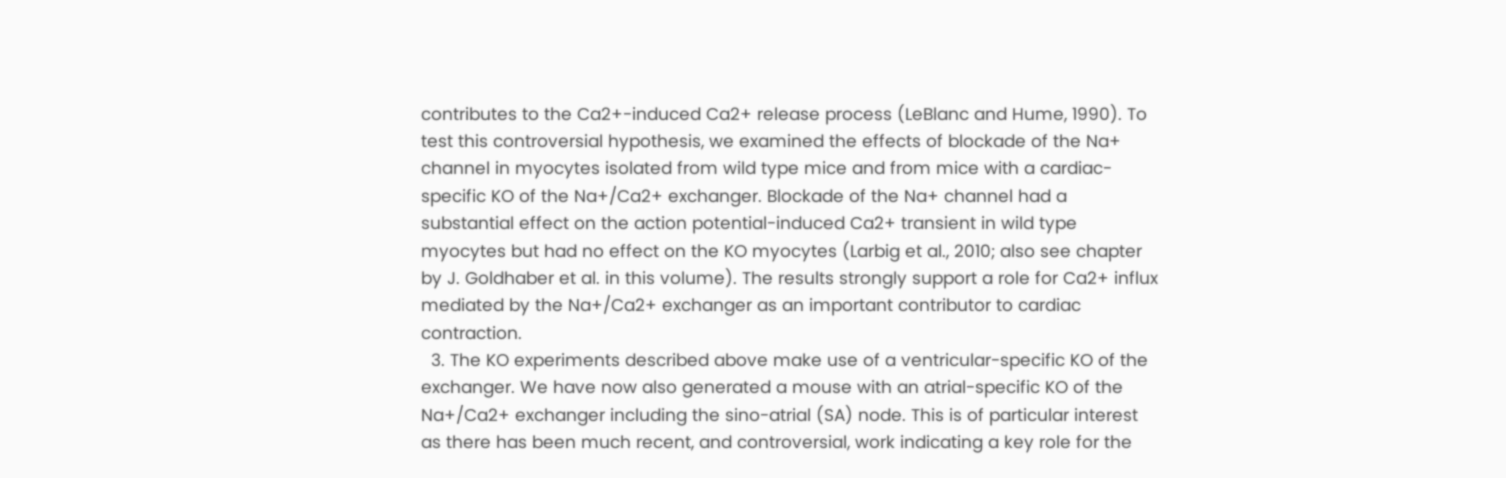contributes to the Ca2+-induced Ca2+ release process (LeBlanc and Hume, 1990). To test this controversial hypothesis, we examined the effects of blockade of the Na+ channel in myocytes isolated from wild type mice and from mice with a cardiac-specific KO of the Na+/Ca2+ exchanger. Blockade of the Na+ channel had a substantial effect on the action potential-induced Ca2+ transient in wild type myocytes but had no effect on the KO myocytes (Larbig et al., 2010; also see chapter by J. Goldhaber et al. in this volume). The results strongly support a role for Ca2+ influx mediated by the Na+/Ca2+ exchanger as an important contributor to cardiac contraction.
  3. The KO experiments described above make use of a ventricular-specific KO of the exchanger. We have now also generated a mouse with an atrial-specific KO of the Na+/Ca2+ exchanger including the sino-atrial (SA) node. This is of particular interest as there has been much recent, and controversial, work indicating a key role for the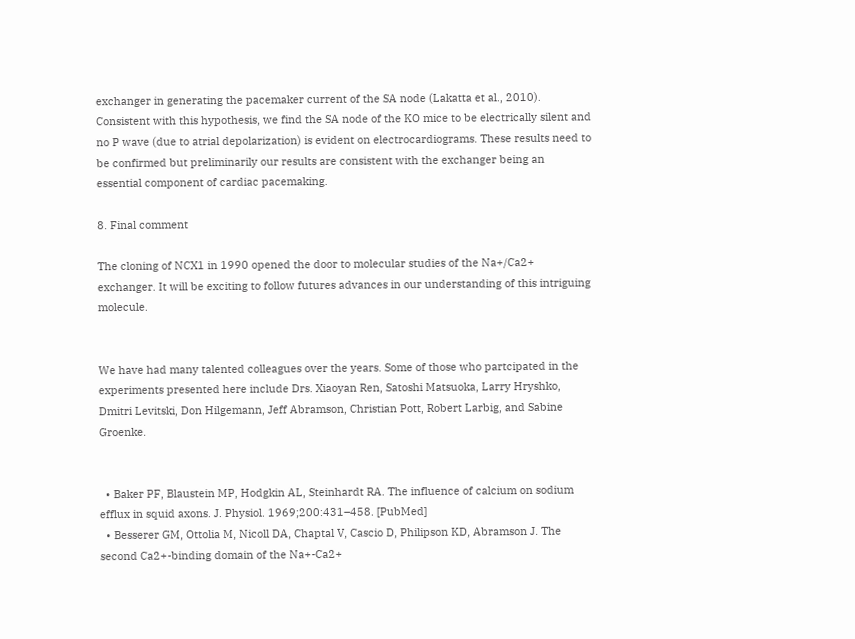exchanger in generating the pacemaker current of the SA node (Lakatta et al., 2010). Consistent with this hypothesis, we find the SA node of the KO mice to be electrically silent and no P wave (due to atrial depolarization) is evident on electrocardiograms. These results need to be confirmed but preliminarily our results are consistent with the exchanger being an essential component of cardiac pacemaking.

8. Final comment

The cloning of NCX1 in 1990 opened the door to molecular studies of the Na+/Ca2+ exchanger. It will be exciting to follow futures advances in our understanding of this intriguing molecule.


We have had many talented colleagues over the years. Some of those who partcipated in the experiments presented here include Drs. Xiaoyan Ren, Satoshi Matsuoka, Larry Hryshko, Dmitri Levitski, Don Hilgemann, Jeff Abramson, Christian Pott, Robert Larbig, and Sabine Groenke.


  • Baker PF, Blaustein MP, Hodgkin AL, Steinhardt RA. The influence of calcium on sodium efflux in squid axons. J. Physiol. 1969;200:431–458. [PubMed]
  • Besserer GM, Ottolia M, Nicoll DA, Chaptal V, Cascio D, Philipson KD, Abramson J. The second Ca2+-binding domain of the Na+-Ca2+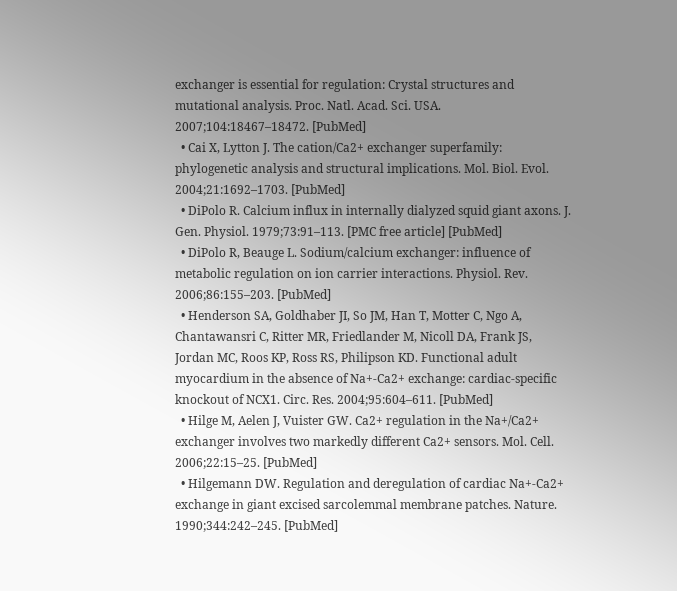exchanger is essential for regulation: Crystal structures and mutational analysis. Proc. Natl. Acad. Sci. USA. 2007;104:18467–18472. [PubMed]
  • Cai X, Lytton J. The cation/Ca2+ exchanger superfamily: phylogenetic analysis and structural implications. Mol. Biol. Evol. 2004;21:1692–1703. [PubMed]
  • DiPolo R. Calcium influx in internally dialyzed squid giant axons. J. Gen. Physiol. 1979;73:91–113. [PMC free article] [PubMed]
  • DiPolo R, Beauge L. Sodium/calcium exchanger: influence of metabolic regulation on ion carrier interactions. Physiol. Rev. 2006;86:155–203. [PubMed]
  • Henderson SA, Goldhaber JI, So JM, Han T, Motter C, Ngo A, Chantawansri C, Ritter MR, Friedlander M, Nicoll DA, Frank JS, Jordan MC, Roos KP, Ross RS, Philipson KD. Functional adult myocardium in the absence of Na+-Ca2+ exchange: cardiac-specific knockout of NCX1. Circ. Res. 2004;95:604–611. [PubMed]
  • Hilge M, Aelen J, Vuister GW. Ca2+ regulation in the Na+/Ca2+ exchanger involves two markedly different Ca2+ sensors. Mol. Cell. 2006;22:15–25. [PubMed]
  • Hilgemann DW. Regulation and deregulation of cardiac Na+-Ca2+ exchange in giant excised sarcolemmal membrane patches. Nature. 1990;344:242–245. [PubMed]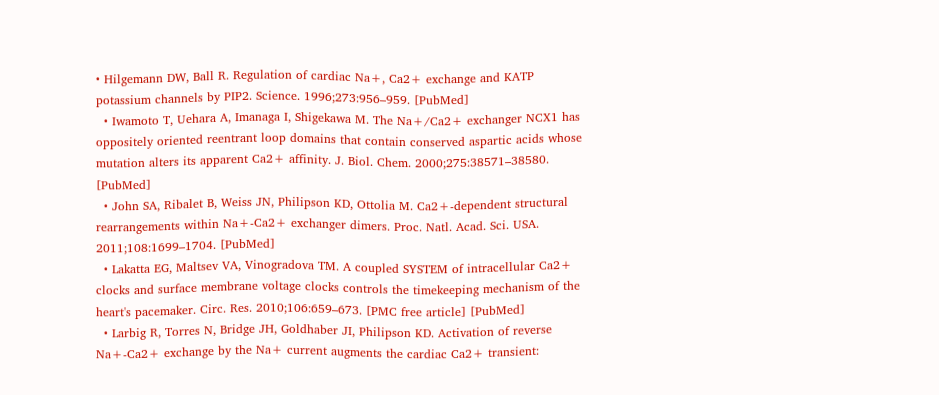• Hilgemann DW, Ball R. Regulation of cardiac Na+, Ca2+ exchange and KATP potassium channels by PIP2. Science. 1996;273:956–959. [PubMed]
  • Iwamoto T, Uehara A, Imanaga I, Shigekawa M. The Na+/Ca2+ exchanger NCX1 has oppositely oriented reentrant loop domains that contain conserved aspartic acids whose mutation alters its apparent Ca2+ affinity. J. Biol. Chem. 2000;275:38571–38580. [PubMed]
  • John SA, Ribalet B, Weiss JN, Philipson KD, Ottolia M. Ca2+-dependent structural rearrangements within Na+-Ca2+ exchanger dimers. Proc. Natl. Acad. Sci. USA. 2011;108:1699–1704. [PubMed]
  • Lakatta EG, Maltsev VA, Vinogradova TM. A coupled SYSTEM of intracellular Ca2+ clocks and surface membrane voltage clocks controls the timekeeping mechanism of the heart's pacemaker. Circ. Res. 2010;106:659–673. [PMC free article] [PubMed]
  • Larbig R, Torres N, Bridge JH, Goldhaber JI, Philipson KD. Activation of reverse Na+-Ca2+ exchange by the Na+ current augments the cardiac Ca2+ transient: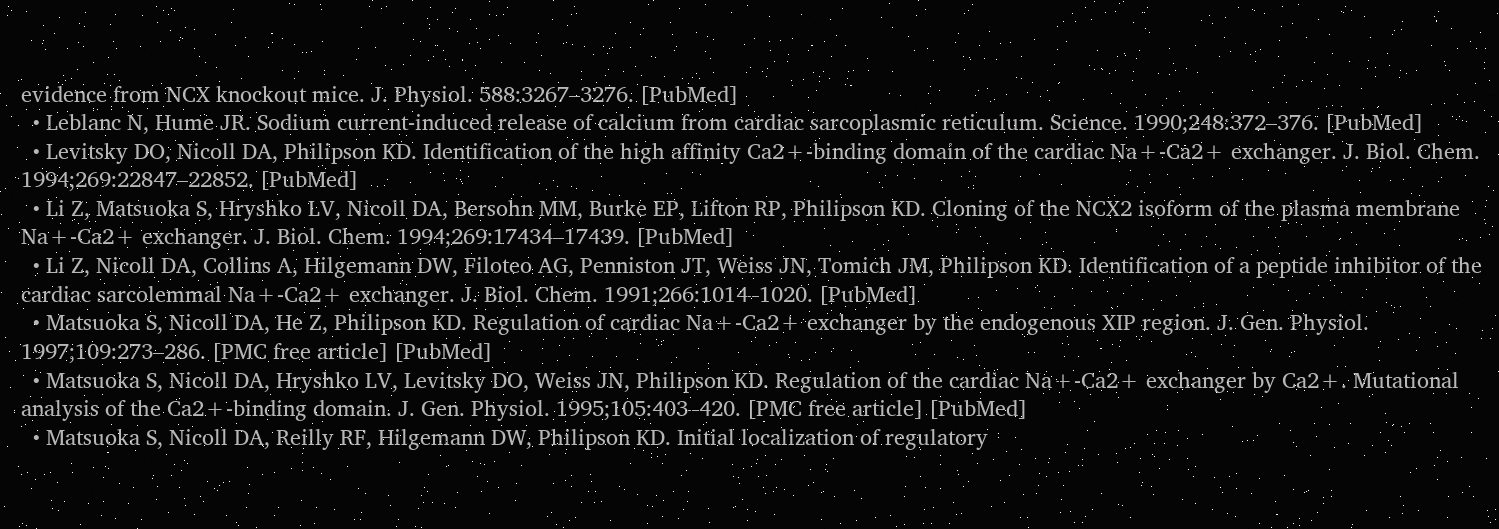evidence from NCX knockout mice. J. Physiol. 588:3267–3276. [PubMed]
  • Leblanc N, Hume JR. Sodium current-induced release of calcium from cardiac sarcoplasmic reticulum. Science. 1990;248:372–376. [PubMed]
  • Levitsky DO, Nicoll DA, Philipson KD. Identification of the high affinity Ca2+-binding domain of the cardiac Na+-Ca2+ exchanger. J. Biol. Chem. 1994;269:22847–22852. [PubMed]
  • Li Z, Matsuoka S, Hryshko LV, Nicoll DA, Bersohn MM, Burke EP, Lifton RP, Philipson KD. Cloning of the NCX2 isoform of the plasma membrane Na+-Ca2+ exchanger. J. Biol. Chem. 1994;269:17434–17439. [PubMed]
  • Li Z, Nicoll DA, Collins A, Hilgemann DW, Filoteo AG, Penniston JT, Weiss JN, Tomich JM, Philipson KD. Identification of a peptide inhibitor of the cardiac sarcolemmal Na+-Ca2+ exchanger. J. Biol. Chem. 1991;266:1014–1020. [PubMed]
  • Matsuoka S, Nicoll DA, He Z, Philipson KD. Regulation of cardiac Na+-Ca2+ exchanger by the endogenous XIP region. J. Gen. Physiol. 1997;109:273–286. [PMC free article] [PubMed]
  • Matsuoka S, Nicoll DA, Hryshko LV, Levitsky DO, Weiss JN, Philipson KD. Regulation of the cardiac Na+-Ca2+ exchanger by Ca2+. Mutational analysis of the Ca2+-binding domain. J. Gen. Physiol. 1995;105:403–420. [PMC free article] [PubMed]
  • Matsuoka S, Nicoll DA, Reilly RF, Hilgemann DW, Philipson KD. Initial localization of regulatory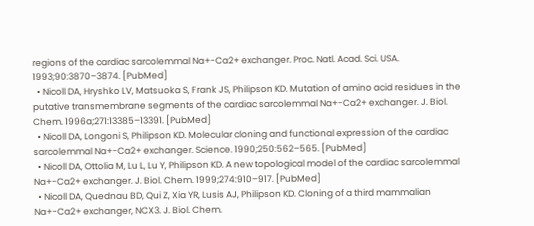regions of the cardiac sarcolemmal Na+-Ca2+ exchanger. Proc. Natl. Acad. Sci. USA. 1993;90:3870–3874. [PubMed]
  • Nicoll DA, Hryshko LV, Matsuoka S, Frank JS, Philipson KD. Mutation of amino acid residues in the putative transmembrane segments of the cardiac sarcolemmal Na+-Ca2+ exchanger. J. Biol. Chem. 1996a;271:13385–13391. [PubMed]
  • Nicoll DA, Longoni S, Philipson KD. Molecular cloning and functional expression of the cardiac sarcolemmal Na+-Ca2+ exchanger. Science. 1990;250:562–565. [PubMed]
  • Nicoll DA, Ottolia M, Lu L, Lu Y, Philipson KD. A new topological model of the cardiac sarcolemmal Na+-Ca2+ exchanger. J. Biol. Chem. 1999;274:910–917. [PubMed]
  • Nicoll DA, Quednau BD, Qui Z, Xia YR, Lusis AJ, Philipson KD. Cloning of a third mammalian Na+-Ca2+ exchanger, NCX3. J. Biol. Chem.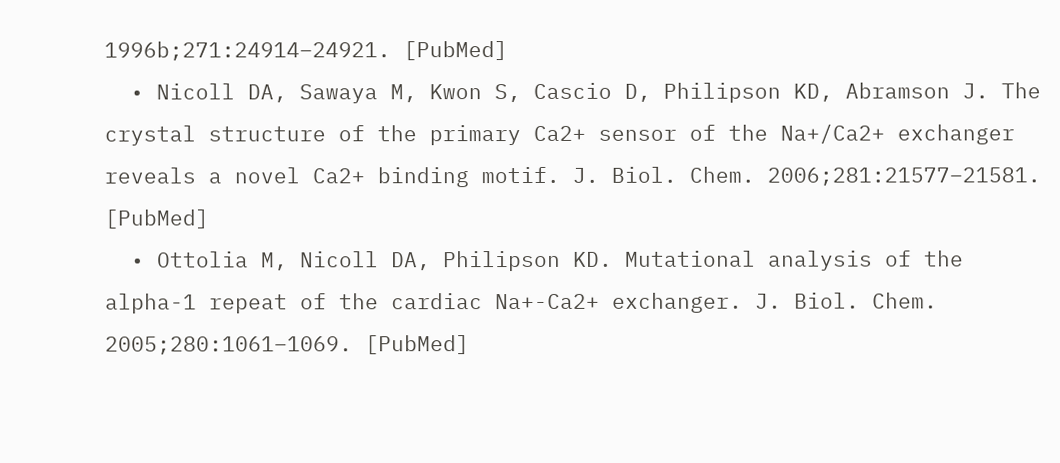1996b;271:24914–24921. [PubMed]
  • Nicoll DA, Sawaya M, Kwon S, Cascio D, Philipson KD, Abramson J. The crystal structure of the primary Ca2+ sensor of the Na+/Ca2+ exchanger reveals a novel Ca2+ binding motif. J. Biol. Chem. 2006;281:21577–21581. [PubMed]
  • Ottolia M, Nicoll DA, Philipson KD. Mutational analysis of the alpha-1 repeat of the cardiac Na+-Ca2+ exchanger. J. Biol. Chem. 2005;280:1061–1069. [PubMed]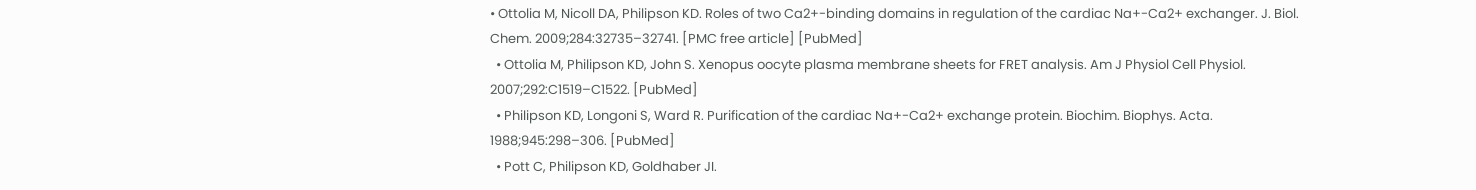• Ottolia M, Nicoll DA, Philipson KD. Roles of two Ca2+-binding domains in regulation of the cardiac Na+-Ca2+ exchanger. J. Biol. Chem. 2009;284:32735–32741. [PMC free article] [PubMed]
  • Ottolia M, Philipson KD, John S. Xenopus oocyte plasma membrane sheets for FRET analysis. Am J Physiol Cell Physiol. 2007;292:C1519–C1522. [PubMed]
  • Philipson KD, Longoni S, Ward R. Purification of the cardiac Na+-Ca2+ exchange protein. Biochim. Biophys. Acta. 1988;945:298–306. [PubMed]
  • Pott C, Philipson KD, Goldhaber JI.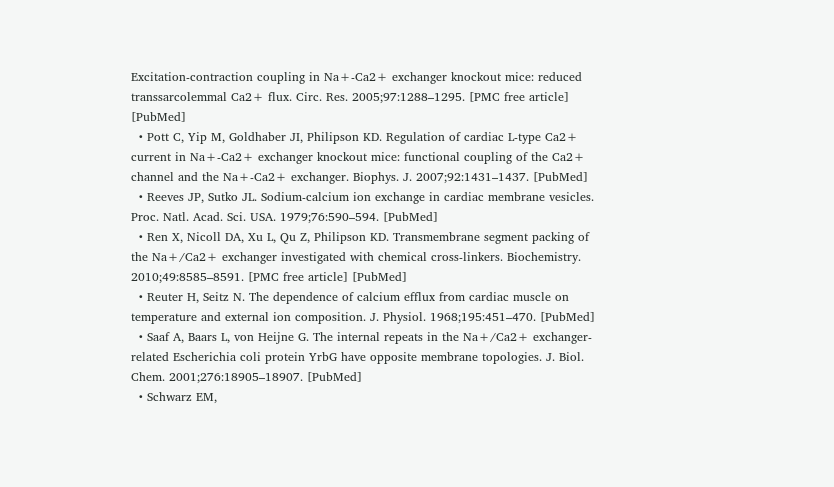Excitation-contraction coupling in Na+-Ca2+ exchanger knockout mice: reduced transsarcolemmal Ca2+ flux. Circ. Res. 2005;97:1288–1295. [PMC free article] [PubMed]
  • Pott C, Yip M, Goldhaber JI, Philipson KD. Regulation of cardiac L-type Ca2+ current in Na+-Ca2+ exchanger knockout mice: functional coupling of the Ca2+ channel and the Na+-Ca2+ exchanger. Biophys. J. 2007;92:1431–1437. [PubMed]
  • Reeves JP, Sutko JL. Sodium-calcium ion exchange in cardiac membrane vesicles. Proc. Natl. Acad. Sci. USA. 1979;76:590–594. [PubMed]
  • Ren X, Nicoll DA, Xu L, Qu Z, Philipson KD. Transmembrane segment packing of the Na+/Ca2+ exchanger investigated with chemical cross-linkers. Biochemistry. 2010;49:8585–8591. [PMC free article] [PubMed]
  • Reuter H, Seitz N. The dependence of calcium efflux from cardiac muscle on temperature and external ion composition. J. Physiol. 1968;195:451–470. [PubMed]
  • Saaf A, Baars L, von Heijne G. The internal repeats in the Na+/Ca2+ exchanger-related Escherichia coli protein YrbG have opposite membrane topologies. J. Biol. Chem. 2001;276:18905–18907. [PubMed]
  • Schwarz EM,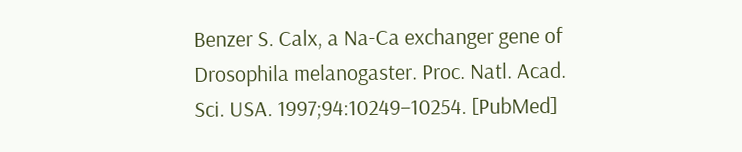Benzer S. Calx, a Na-Ca exchanger gene of Drosophila melanogaster. Proc. Natl. Acad. Sci. USA. 1997;94:10249–10254. [PubMed]